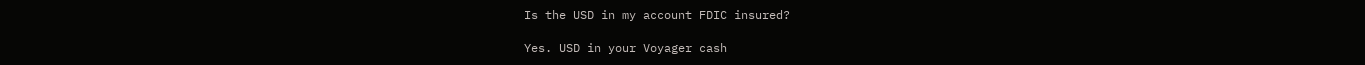Is the USD in my account FDIC insured?

Yes. USD in your Voyager cash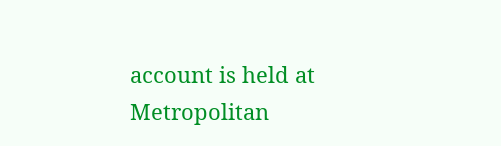account is held at Metropolitan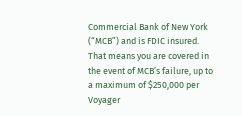Commercial Bank of New York (“MCB”) and is FDIC insured. That means you are covered in the event of MCB’s failure, up to a maximum of $250,000 per Voyager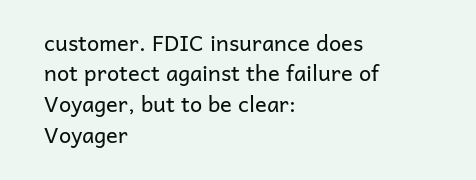customer. FDIC insurance does not protect against the failure of Voyager, but to be clear: Voyager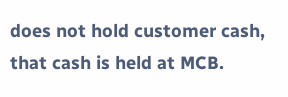does not hold customer cash, that cash is held at MCB.